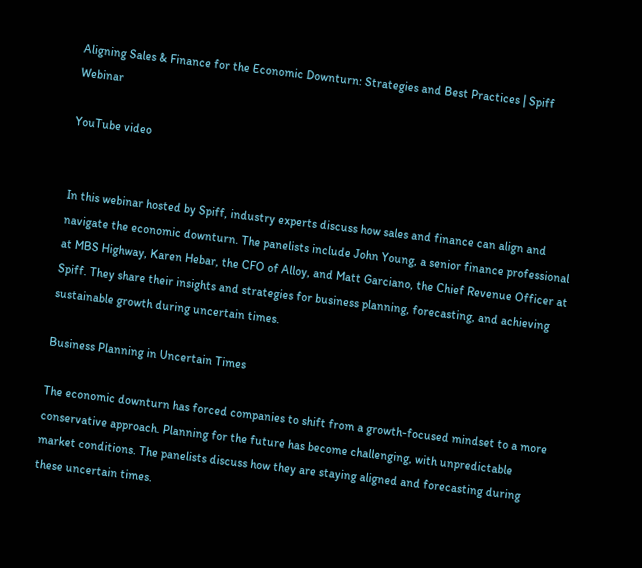Aligning Sales & Finance for the Economic Downturn: Strategies and Best Practices | Spiff Webinar

YouTube video


In this webinar hosted by Spiff, industry experts discuss how sales and finance can align and navigate the economic downturn. The panelists include John Young, a senior finance professional at MBS Highway, Karen Hebar, the CFO of Alloy, and Matt Garciano, the Chief Revenue Officer at Spiff. They share their insights and strategies for business planning, forecasting, and achieving sustainable growth during uncertain times.

Business Planning in Uncertain Times

The economic downturn has forced companies to shift from a growth-focused mindset to a more conservative approach. Planning for the future has become challenging, with unpredictable market conditions. The panelists discuss how they are staying aligned and forecasting during these uncertain times.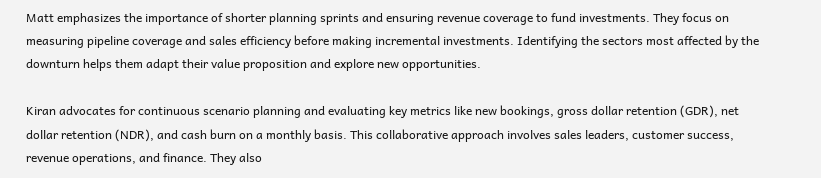Matt emphasizes the importance of shorter planning sprints and ensuring revenue coverage to fund investments. They focus on measuring pipeline coverage and sales efficiency before making incremental investments. Identifying the sectors most affected by the downturn helps them adapt their value proposition and explore new opportunities.

Kiran advocates for continuous scenario planning and evaluating key metrics like new bookings, gross dollar retention (GDR), net dollar retention (NDR), and cash burn on a monthly basis. This collaborative approach involves sales leaders, customer success, revenue operations, and finance. They also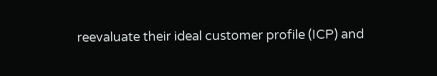reevaluate their ideal customer profile (ICP) and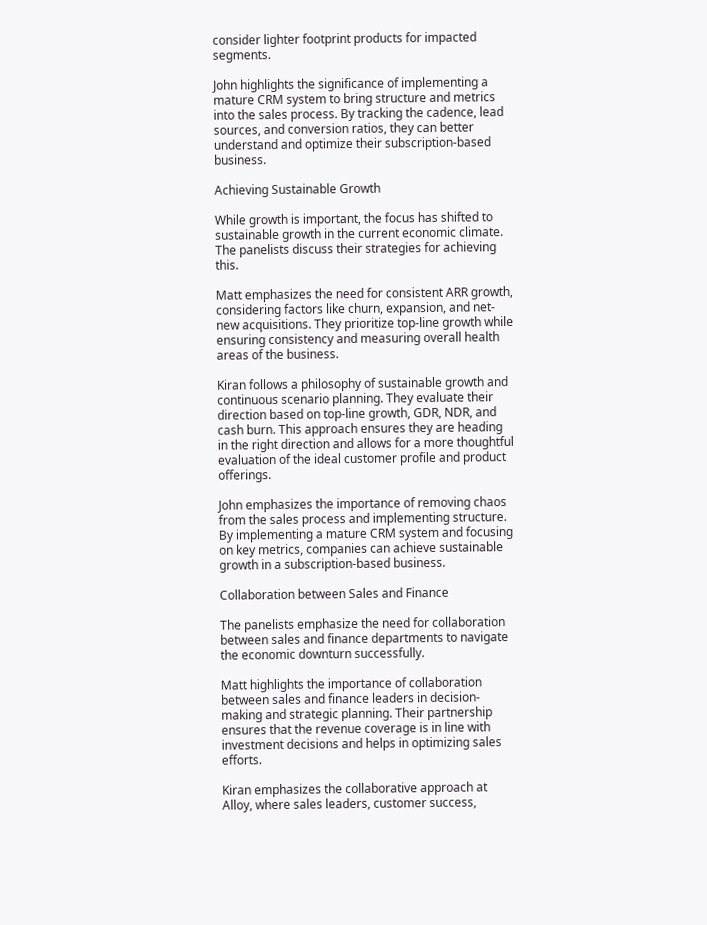consider lighter footprint products for impacted segments.

John highlights the significance of implementing a mature CRM system to bring structure and metrics into the sales process. By tracking the cadence, lead sources, and conversion ratios, they can better understand and optimize their subscription-based business.

Achieving Sustainable Growth

While growth is important, the focus has shifted to sustainable growth in the current economic climate. The panelists discuss their strategies for achieving this.

Matt emphasizes the need for consistent ARR growth, considering factors like churn, expansion, and net-new acquisitions. They prioritize top-line growth while ensuring consistency and measuring overall health areas of the business.

Kiran follows a philosophy of sustainable growth and continuous scenario planning. They evaluate their direction based on top-line growth, GDR, NDR, and cash burn. This approach ensures they are heading in the right direction and allows for a more thoughtful evaluation of the ideal customer profile and product offerings.

John emphasizes the importance of removing chaos from the sales process and implementing structure. By implementing a mature CRM system and focusing on key metrics, companies can achieve sustainable growth in a subscription-based business.

Collaboration between Sales and Finance

The panelists emphasize the need for collaboration between sales and finance departments to navigate the economic downturn successfully.

Matt highlights the importance of collaboration between sales and finance leaders in decision-making and strategic planning. Their partnership ensures that the revenue coverage is in line with investment decisions and helps in optimizing sales efforts.

Kiran emphasizes the collaborative approach at Alloy, where sales leaders, customer success,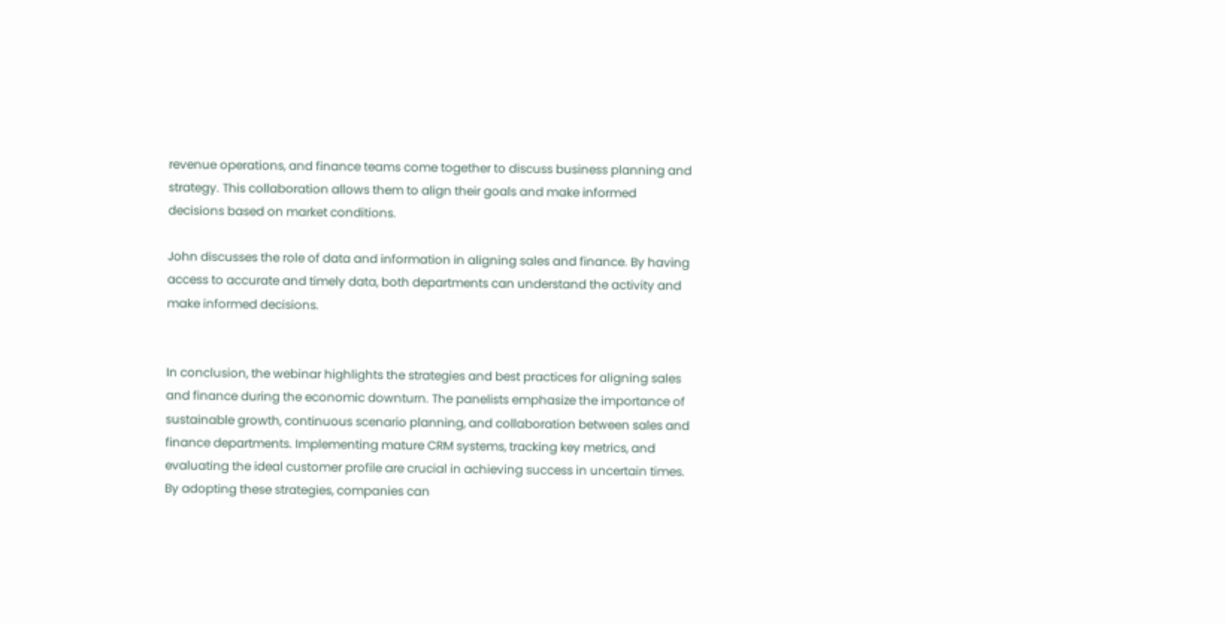revenue operations, and finance teams come together to discuss business planning and strategy. This collaboration allows them to align their goals and make informed decisions based on market conditions.

John discusses the role of data and information in aligning sales and finance. By having access to accurate and timely data, both departments can understand the activity and make informed decisions.


In conclusion, the webinar highlights the strategies and best practices for aligning sales and finance during the economic downturn. The panelists emphasize the importance of sustainable growth, continuous scenario planning, and collaboration between sales and finance departments. Implementing mature CRM systems, tracking key metrics, and evaluating the ideal customer profile are crucial in achieving success in uncertain times. By adopting these strategies, companies can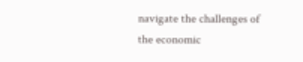navigate the challenges of the economic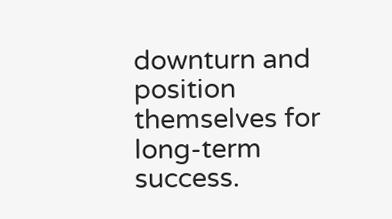downturn and position themselves for long-term success.